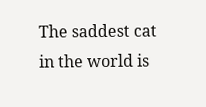The saddest cat in the world is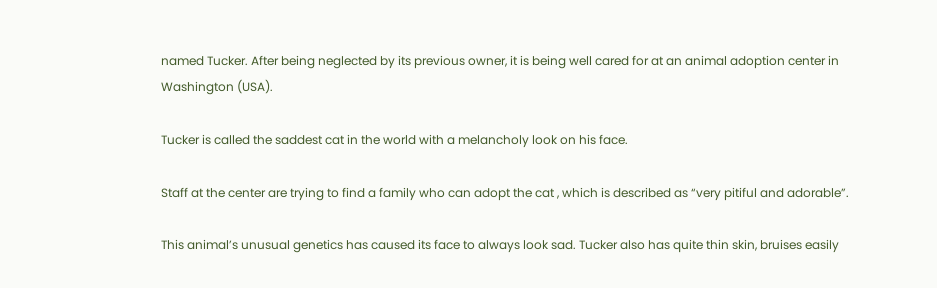named Tucker. After being neglected by its previous owner, it is being well cared for at an animal adoption center in Washington (USA).

Tucker is called the saddest cat in the world with a melancholy look on his face.

Staff at the center are trying to find a family who can adopt the cat , which is described as “very pitiful and adorable”.

This animal’s unusual genetics has caused its face to always look sad. Tucker also has quite thin skin, bruises easily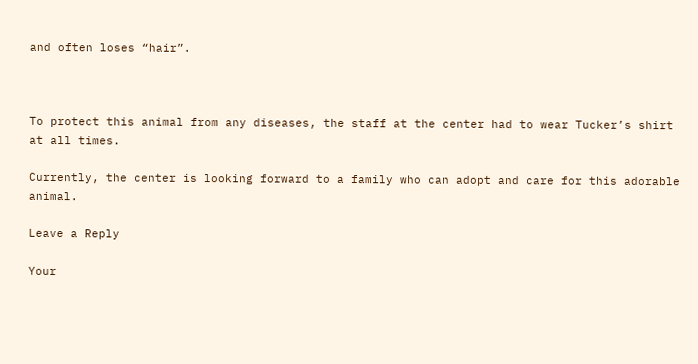and often loses “hair”.



To protect this animal from any diseases, the staff at the center had to wear Tucker’s shirt at all times.

Currently, the center is looking forward to a family who can adopt and care for this adorable animal.

Leave a Reply

Your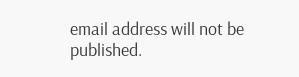email address will not be published.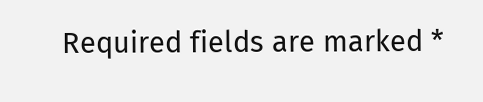Required fields are marked *